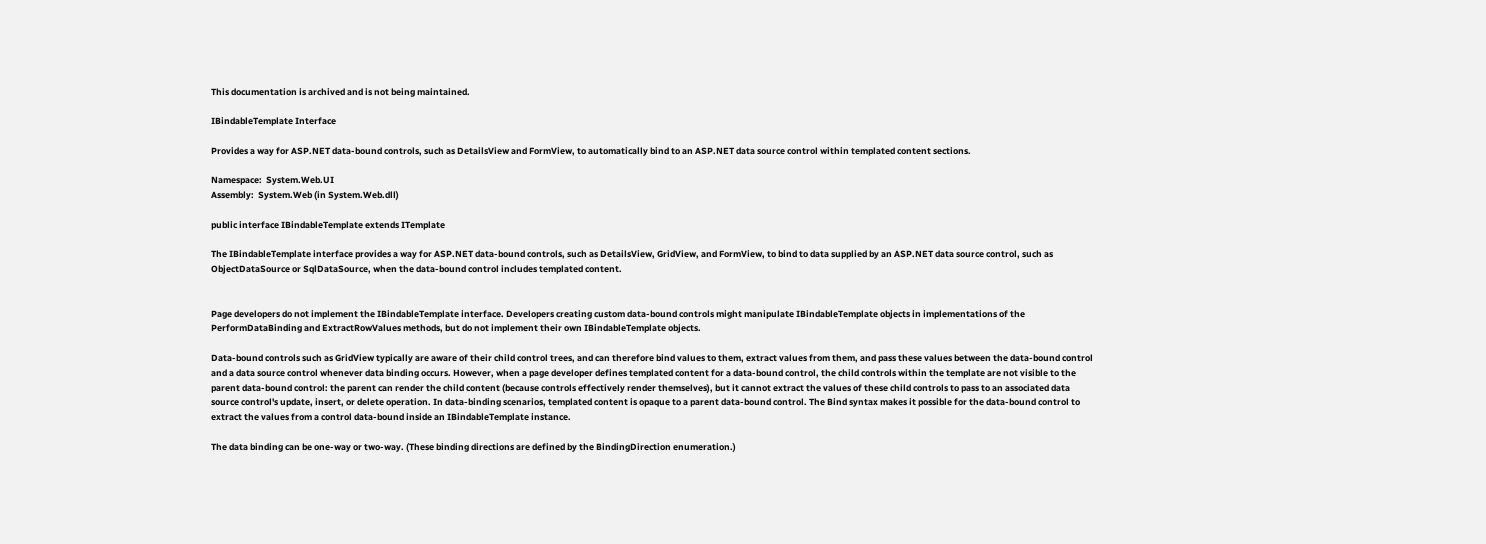This documentation is archived and is not being maintained.

IBindableTemplate Interface

Provides a way for ASP.NET data-bound controls, such as DetailsView and FormView, to automatically bind to an ASP.NET data source control within templated content sections.

Namespace:  System.Web.UI
Assembly:  System.Web (in System.Web.dll)

public interface IBindableTemplate extends ITemplate

The IBindableTemplate interface provides a way for ASP.NET data-bound controls, such as DetailsView, GridView, and FormView, to bind to data supplied by an ASP.NET data source control, such as ObjectDataSource or SqlDataSource, when the data-bound control includes templated content.


Page developers do not implement the IBindableTemplate interface. Developers creating custom data-bound controls might manipulate IBindableTemplate objects in implementations of the PerformDataBinding and ExtractRowValues methods, but do not implement their own IBindableTemplate objects.

Data-bound controls such as GridView typically are aware of their child control trees, and can therefore bind values to them, extract values from them, and pass these values between the data-bound control and a data source control whenever data binding occurs. However, when a page developer defines templated content for a data-bound control, the child controls within the template are not visible to the parent data-bound control: the parent can render the child content (because controls effectively render themselves), but it cannot extract the values of these child controls to pass to an associated data source control's update, insert, or delete operation. In data-binding scenarios, templated content is opaque to a parent data-bound control. The Bind syntax makes it possible for the data-bound control to extract the values from a control data-bound inside an IBindableTemplate instance.

The data binding can be one-way or two-way. (These binding directions are defined by the BindingDirection enumeration.)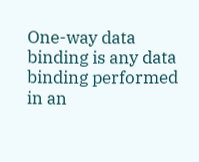One-way data binding is any data binding performed in an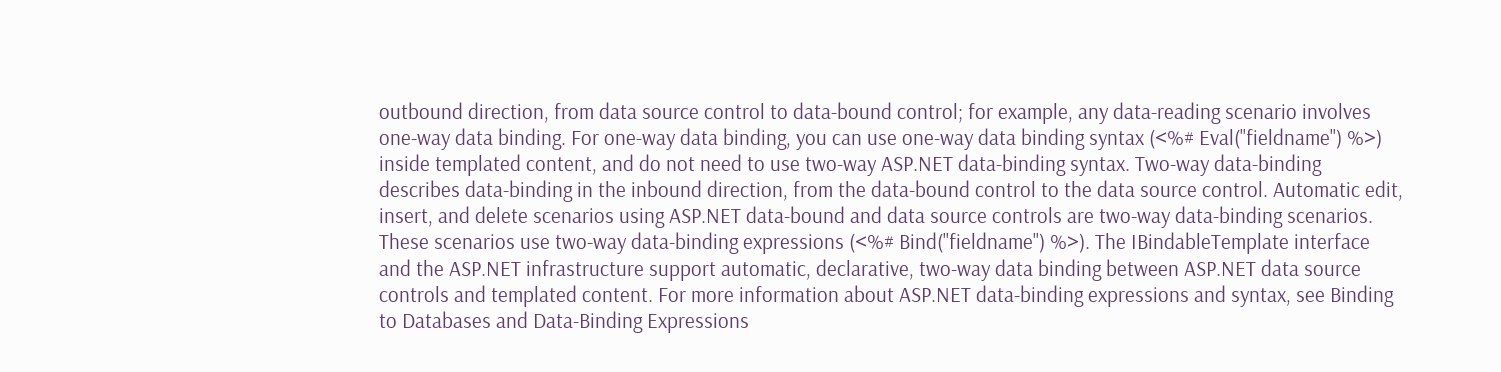outbound direction, from data source control to data-bound control; for example, any data-reading scenario involves one-way data binding. For one-way data binding, you can use one-way data binding syntax (<%# Eval("fieldname") %>) inside templated content, and do not need to use two-way ASP.NET data-binding syntax. Two-way data-binding describes data-binding in the inbound direction, from the data-bound control to the data source control. Automatic edit, insert, and delete scenarios using ASP.NET data-bound and data source controls are two-way data-binding scenarios. These scenarios use two-way data-binding expressions (<%# Bind("fieldname") %>). The IBindableTemplate interface and the ASP.NET infrastructure support automatic, declarative, two-way data binding between ASP.NET data source controls and templated content. For more information about ASP.NET data-binding expressions and syntax, see Binding to Databases and Data-Binding Expressions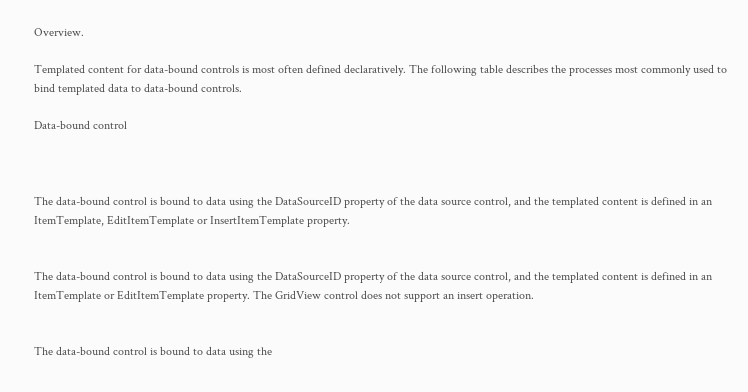Overview.

Templated content for data-bound controls is most often defined declaratively. The following table describes the processes most commonly used to bind templated data to data-bound controls.

Data-bound control



The data-bound control is bound to data using the DataSourceID property of the data source control, and the templated content is defined in an ItemTemplate, EditItemTemplate or InsertItemTemplate property.


The data-bound control is bound to data using the DataSourceID property of the data source control, and the templated content is defined in an ItemTemplate or EditItemTemplate property. The GridView control does not support an insert operation.


The data-bound control is bound to data using the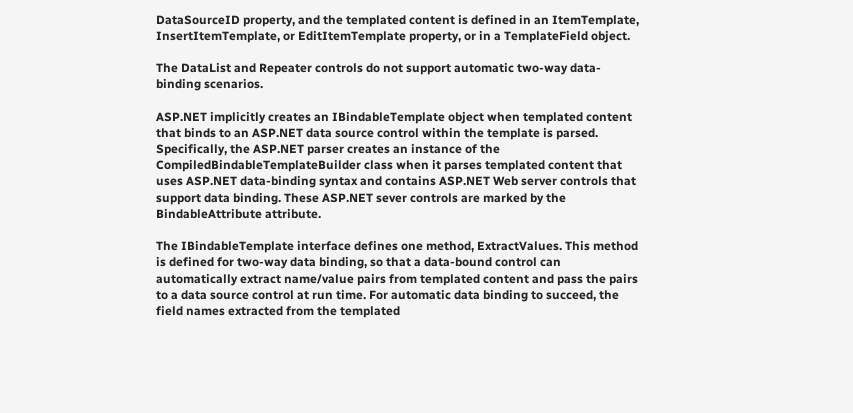DataSourceID property, and the templated content is defined in an ItemTemplate, InsertItemTemplate, or EditItemTemplate property, or in a TemplateField object.

The DataList and Repeater controls do not support automatic two-way data-binding scenarios.

ASP.NET implicitly creates an IBindableTemplate object when templated content that binds to an ASP.NET data source control within the template is parsed. Specifically, the ASP.NET parser creates an instance of the CompiledBindableTemplateBuilder class when it parses templated content that uses ASP.NET data-binding syntax and contains ASP.NET Web server controls that support data binding. These ASP.NET sever controls are marked by the BindableAttribute attribute.

The IBindableTemplate interface defines one method, ExtractValues. This method is defined for two-way data binding, so that a data-bound control can automatically extract name/value pairs from templated content and pass the pairs to a data source control at run time. For automatic data binding to succeed, the field names extracted from the templated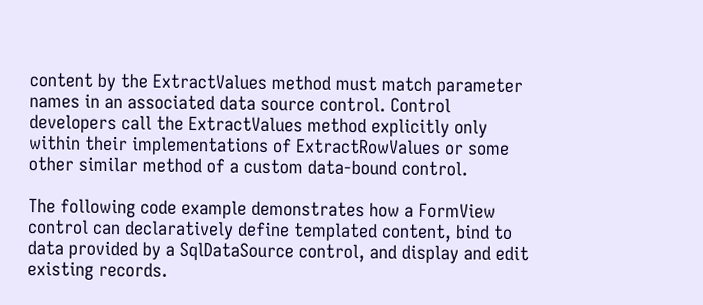content by the ExtractValues method must match parameter names in an associated data source control. Control developers call the ExtractValues method explicitly only within their implementations of ExtractRowValues or some other similar method of a custom data-bound control.

The following code example demonstrates how a FormView control can declaratively define templated content, bind to data provided by a SqlDataSource control, and display and edit existing records.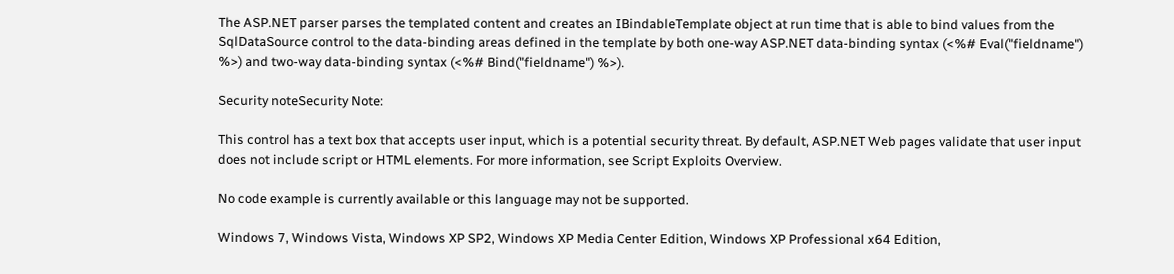The ASP.NET parser parses the templated content and creates an IBindableTemplate object at run time that is able to bind values from the SqlDataSource control to the data-binding areas defined in the template by both one-way ASP.NET data-binding syntax (<%# Eval("fieldname") %>) and two-way data-binding syntax (<%# Bind("fieldname") %>).

Security noteSecurity Note:

This control has a text box that accepts user input, which is a potential security threat. By default, ASP.NET Web pages validate that user input does not include script or HTML elements. For more information, see Script Exploits Overview.

No code example is currently available or this language may not be supported.

Windows 7, Windows Vista, Windows XP SP2, Windows XP Media Center Edition, Windows XP Professional x64 Edition,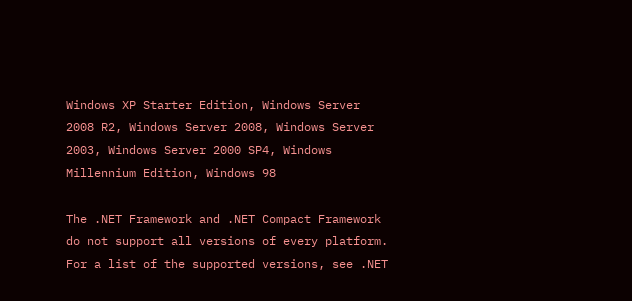Windows XP Starter Edition, Windows Server 2008 R2, Windows Server 2008, Windows Server 2003, Windows Server 2000 SP4, Windows Millennium Edition, Windows 98

The .NET Framework and .NET Compact Framework do not support all versions of every platform. For a list of the supported versions, see .NET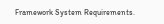Framework System Requirements.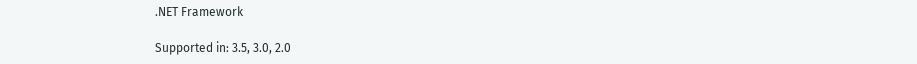.NET Framework

Supported in: 3.5, 3.0, 2.0